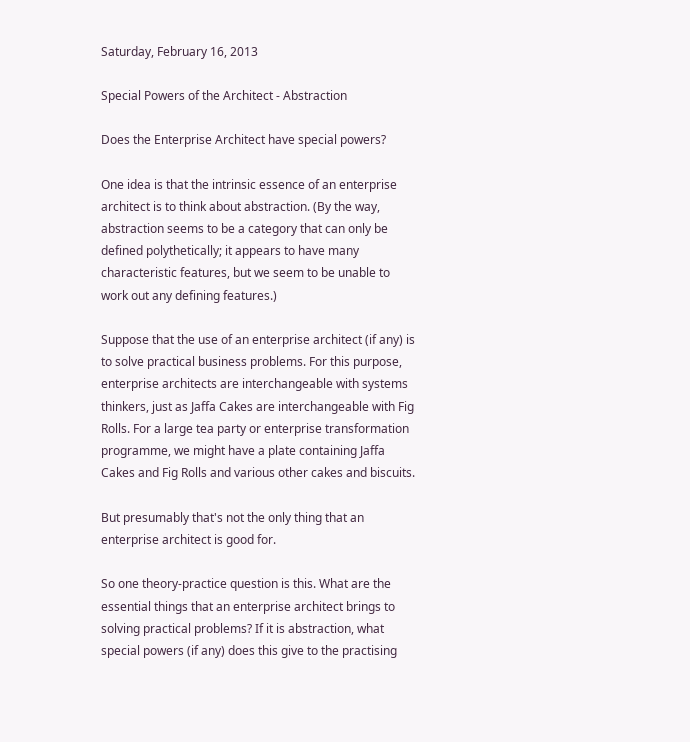Saturday, February 16, 2013

Special Powers of the Architect - Abstraction

Does the Enterprise Architect have special powers?

One idea is that the intrinsic essence of an enterprise architect is to think about abstraction. (By the way, abstraction seems to be a category that can only be defined polythetically; it appears to have many characteristic features, but we seem to be unable to work out any defining features.)

Suppose that the use of an enterprise architect (if any) is to solve practical business problems. For this purpose, enterprise architects are interchangeable with systems thinkers, just as Jaffa Cakes are interchangeable with Fig Rolls. For a large tea party or enterprise transformation programme, we might have a plate containing Jaffa Cakes and Fig Rolls and various other cakes and biscuits.

But presumably that's not the only thing that an enterprise architect is good for.

So one theory-practice question is this. What are the essential things that an enterprise architect brings to solving practical problems? If it is abstraction, what special powers (if any) does this give to the practising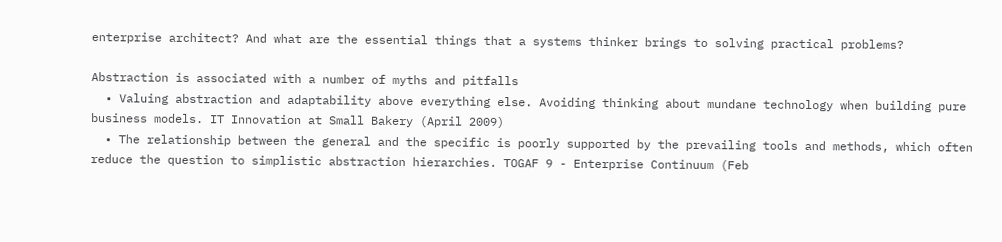enterprise architect? And what are the essential things that a systems thinker brings to solving practical problems?

Abstraction is associated with a number of myths and pitfalls
  • Valuing abstraction and adaptability above everything else. Avoiding thinking about mundane technology when building pure business models. IT Innovation at Small Bakery (April 2009)
  • The relationship between the general and the specific is poorly supported by the prevailing tools and methods, which often reduce the question to simplistic abstraction hierarchies. TOGAF 9 - Enterprise Continuum (Feb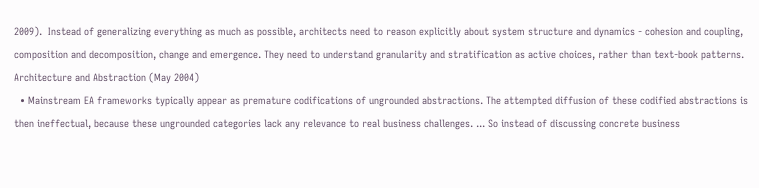2009).  Instead of generalizing everything as much as possible, architects need to reason explicitly about system structure and dynamics - cohesion and coupling, composition and decomposition, change and emergence. They need to understand granularity and stratification as active choices, rather than text-book patterns. Architecture and Abstraction (May 2004)
  • Mainstream EA frameworks typically appear as premature codifications of ungrounded abstractions. The attempted diffusion of these codified abstractions is then ineffectual, because these ungrounded categories lack any relevance to real business challenges. ... So instead of discussing concrete business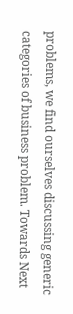problems, we find ourselves discussing generic categories of business problem. Towards Next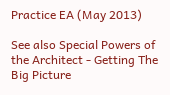Practice EA (May 2013)

See also Special Powers of the Architect - Getting The Big Picture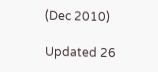(Dec 2010)

Updated 26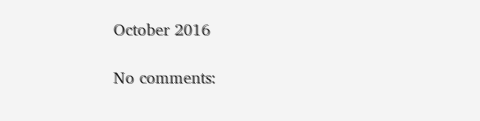October 2016

No comments: